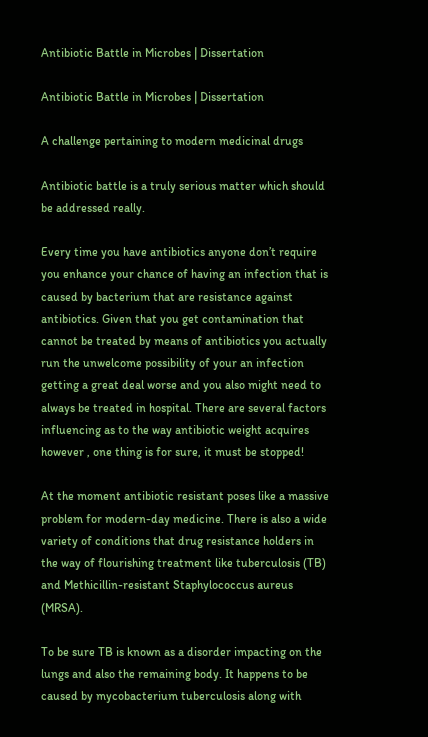Antibiotic Battle in Microbes | Dissertation

Antibiotic Battle in Microbes | Dissertation

A challenge pertaining to modern medicinal drugs

Antibiotic battle is a truly serious matter which should be addressed really.

Every time you have antibiotics anyone don’t require you enhance your chance of having an infection that is caused by bacterium that are resistance against antibiotics. Given that you get contamination that cannot be treated by means of antibiotics you actually run the unwelcome possibility of your an infection getting a great deal worse and you also might need to always be treated in hospital. There are several factors influencing as to the way antibiotic weight acquires however , one thing is for sure, it must be stopped!

At the moment antibiotic resistant poses like a massive problem for modern-day medicine. There is also a wide variety of conditions that drug resistance holders in the way of flourishing treatment like tuberculosis (TB) and Methicillin-resistant Staphylococcus aureus (MRSA).

To be sure TB is known as a disorder impacting on the lungs and also the remaining body. It happens to be caused by mycobacterium tuberculosis along with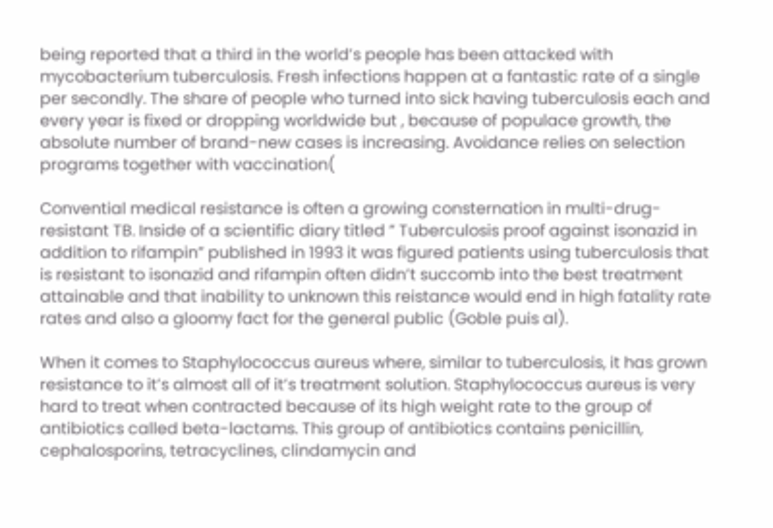being reported that a third in the world’s people has been attacked with mycobacterium tuberculosis. Fresh infections happen at a fantastic rate of a single per secondly. The share of people who turned into sick having tuberculosis each and every year is fixed or dropping worldwide but , because of populace growth, the absolute number of brand-new cases is increasing. Avoidance relies on selection programs together with vaccination(

Convential medical resistance is often a growing consternation in multi-drug-resistant TB. Inside of a scientific diary titled ” Tuberculosis proof against isonazid in addition to rifampin” published in 1993 it was figured patients using tuberculosis that is resistant to isonazid and rifampin often didn’t succomb into the best treatment attainable and that inability to unknown this reistance would end in high fatality rate rates and also a gloomy fact for the general public (Goble puis al).

When it comes to Staphylococcus aureus where, similar to tuberculosis, it has grown resistance to it’s almost all of it’s treatment solution. Staphylococcus aureus is very hard to treat when contracted because of its high weight rate to the group of antibiotics called beta-lactams. This group of antibiotics contains penicillin, cephalosporins, tetracyclines, clindamycin and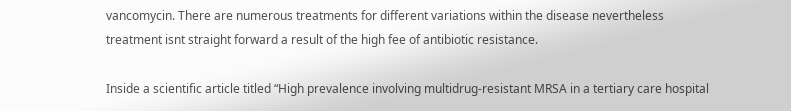vancomycin. There are numerous treatments for different variations within the disease nevertheless treatment isnt straight forward a result of the high fee of antibiotic resistance.

Inside a scientific article titled “High prevalence involving multidrug-resistant MRSA in a tertiary care hospital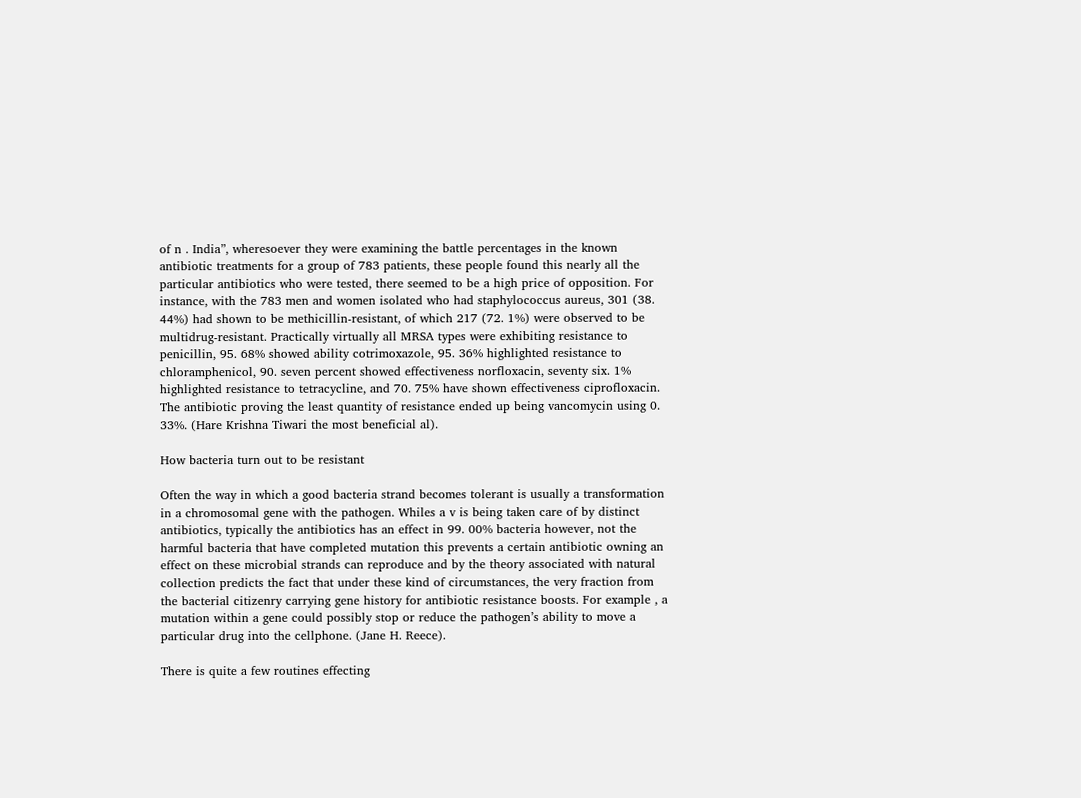of n . India”, wheresoever they were examining the battle percentages in the known antibiotic treatments for a group of 783 patients, these people found this nearly all the particular antibiotics who were tested, there seemed to be a high price of opposition. For instance, with the 783 men and women isolated who had staphylococcus aureus, 301 (38. 44%) had shown to be methicillin-resistant, of which 217 (72. 1%) were observed to be multidrug-resistant. Practically virtually all MRSA types were exhibiting resistance to penicillin, 95. 68% showed ability cotrimoxazole, 95. 36% highlighted resistance to chloramphenicol, 90. seven percent showed effectiveness norfloxacin, seventy six. 1% highlighted resistance to tetracycline, and 70. 75% have shown effectiveness ciprofloxacin. The antibiotic proving the least quantity of resistance ended up being vancomycin using 0. 33%. (Hare Krishna Tiwari the most beneficial al).

How bacteria turn out to be resistant

Often the way in which a good bacteria strand becomes tolerant is usually a transformation in a chromosomal gene with the pathogen. Whiles a v is being taken care of by distinct antibiotics, typically the antibiotics has an effect in 99. 00% bacteria however, not the harmful bacteria that have completed mutation this prevents a certain antibiotic owning an effect on these microbial strands can reproduce and by the theory associated with natural collection predicts the fact that under these kind of circumstances, the very fraction from the bacterial citizenry carrying gene history for antibiotic resistance boosts. For example , a mutation within a gene could possibly stop or reduce the pathogen’s ability to move a particular drug into the cellphone. (Jane H. Reece).

There is quite a few routines effecting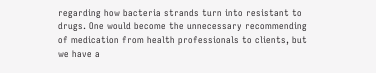regarding how bacteria strands turn into resistant to drugs. One would become the unnecessary recommending of medication from health professionals to clients, but we have a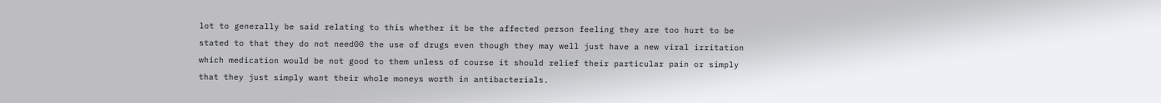lot to generally be said relating to this whether it be the affected person feeling they are too hurt to be stated to that they do not need00 the use of drugs even though they may well just have a new viral irritation which medication would be not good to them unless of course it should relief their particular pain or simply that they just simply want their whole moneys worth in antibacterials.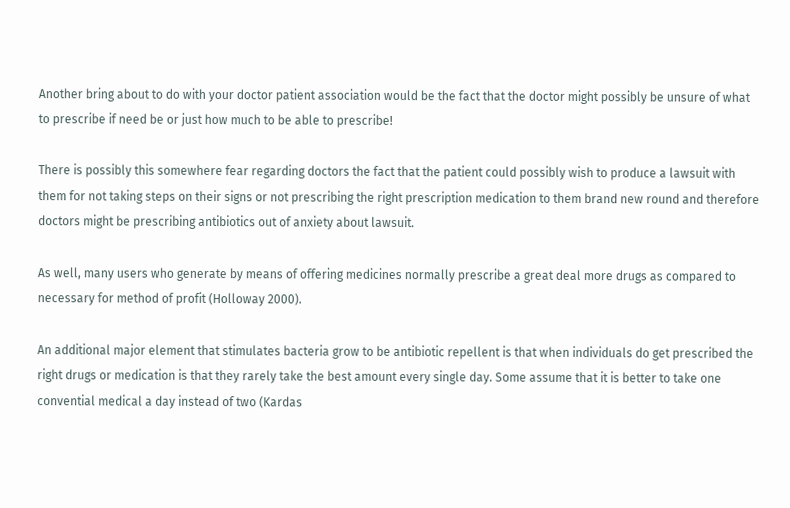Another bring about to do with your doctor patient association would be the fact that the doctor might possibly be unsure of what to prescribe if need be or just how much to be able to prescribe!

There is possibly this somewhere fear regarding doctors the fact that the patient could possibly wish to produce a lawsuit with them for not taking steps on their signs or not prescribing the right prescription medication to them brand new round and therefore doctors might be prescribing antibiotics out of anxiety about lawsuit.

As well, many users who generate by means of offering medicines normally prescribe a great deal more drugs as compared to necessary for method of profit (Holloway 2000).

An additional major element that stimulates bacteria grow to be antibiotic repellent is that when individuals do get prescribed the right drugs or medication is that they rarely take the best amount every single day. Some assume that it is better to take one convential medical a day instead of two (Kardas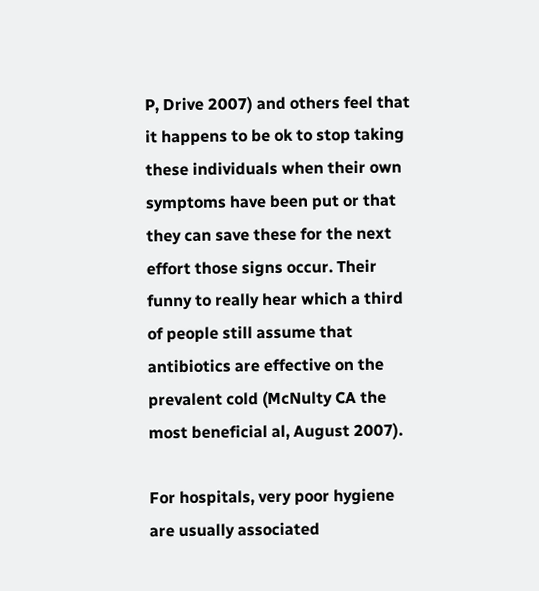P, Drive 2007) and others feel that it happens to be ok to stop taking these individuals when their own symptoms have been put or that they can save these for the next effort those signs occur. Their funny to really hear which a third of people still assume that antibiotics are effective on the prevalent cold (McNulty CA the most beneficial al, August 2007).

For hospitals, very poor hygiene are usually associated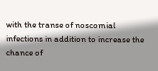with the transe of noscomial infections in addition to increase the chance of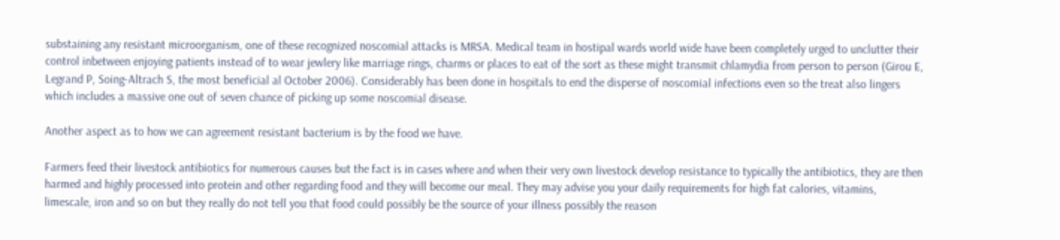substaining any resistant microorganism, one of these recognized noscomial attacks is MRSA. Medical team in hostipal wards world wide have been completely urged to unclutter their control inbetween enjoying patients instead of to wear jewlery like marriage rings, charms or places to eat of the sort as these might transmit chlamydia from person to person (Girou E, Legrand P, Soing-Altrach S, the most beneficial al October 2006). Considerably has been done in hospitals to end the disperse of noscomial infections even so the treat also lingers which includes a massive one out of seven chance of picking up some noscomial disease.

Another aspect as to how we can agreement resistant bacterium is by the food we have.

Farmers feed their livestock antibiotics for numerous causes but the fact is in cases where and when their very own livestock develop resistance to typically the antibiotics, they are then harmed and highly processed into protein and other regarding food and they will become our meal. They may advise you your daily requirements for high fat calories, vitamins, limescale, iron and so on but they really do not tell you that food could possibly be the source of your illness possibly the reason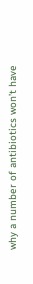why a number of antibiotics won’t have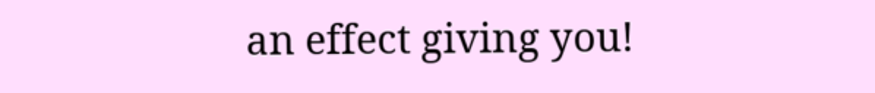an effect giving you!